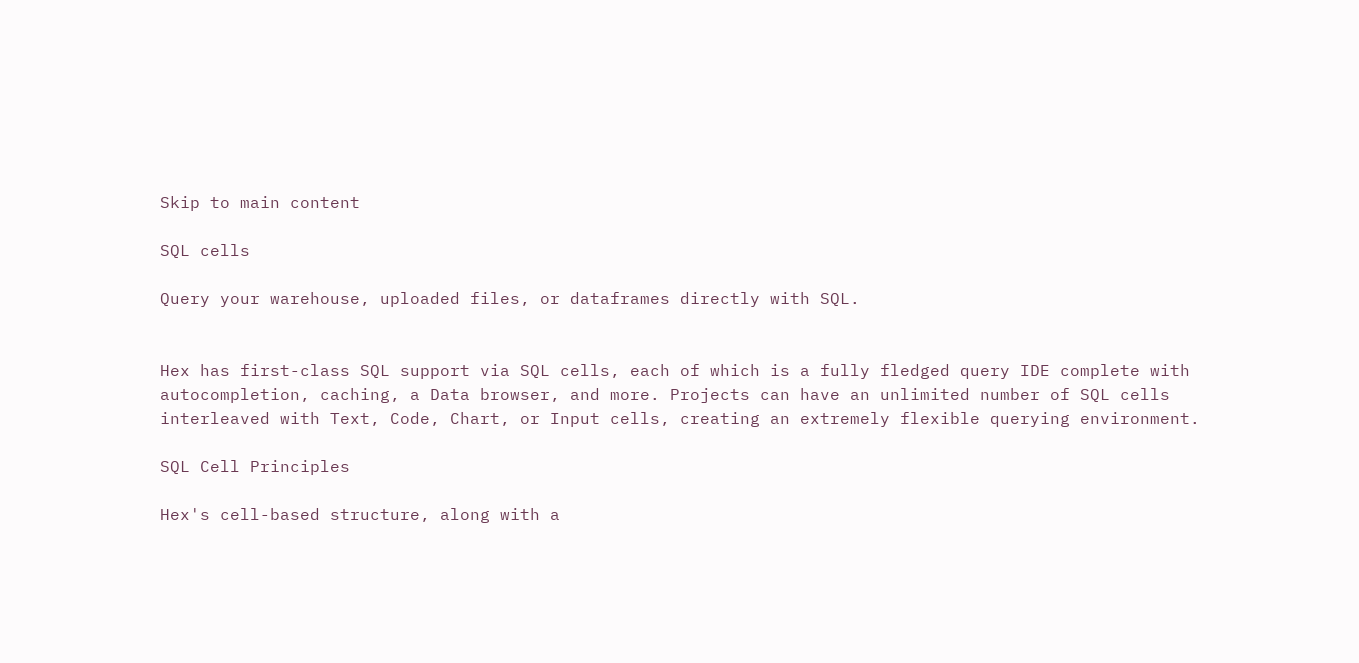Skip to main content

SQL cells

Query your warehouse, uploaded files, or dataframes directly with SQL.


Hex has first-class SQL support via SQL cells, each of which is a fully fledged query IDE complete with autocompletion, caching, a Data browser, and more. Projects can have an unlimited number of SQL cells interleaved with Text, Code, Chart, or Input cells, creating an extremely flexible querying environment.

SQL Cell Principles

Hex's cell-based structure, along with a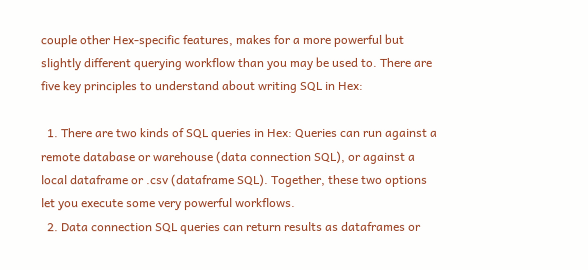couple other Hex-specific features, makes for a more powerful but slightly different querying workflow than you may be used to. There are five key principles to understand about writing SQL in Hex:

  1. There are two kinds of SQL queries in Hex: Queries can run against a remote database or warehouse (data connection SQL), or against a local dataframe or .csv (dataframe SQL). Together, these two options let you execute some very powerful workflows.
  2. Data connection SQL queries can return results as dataframes or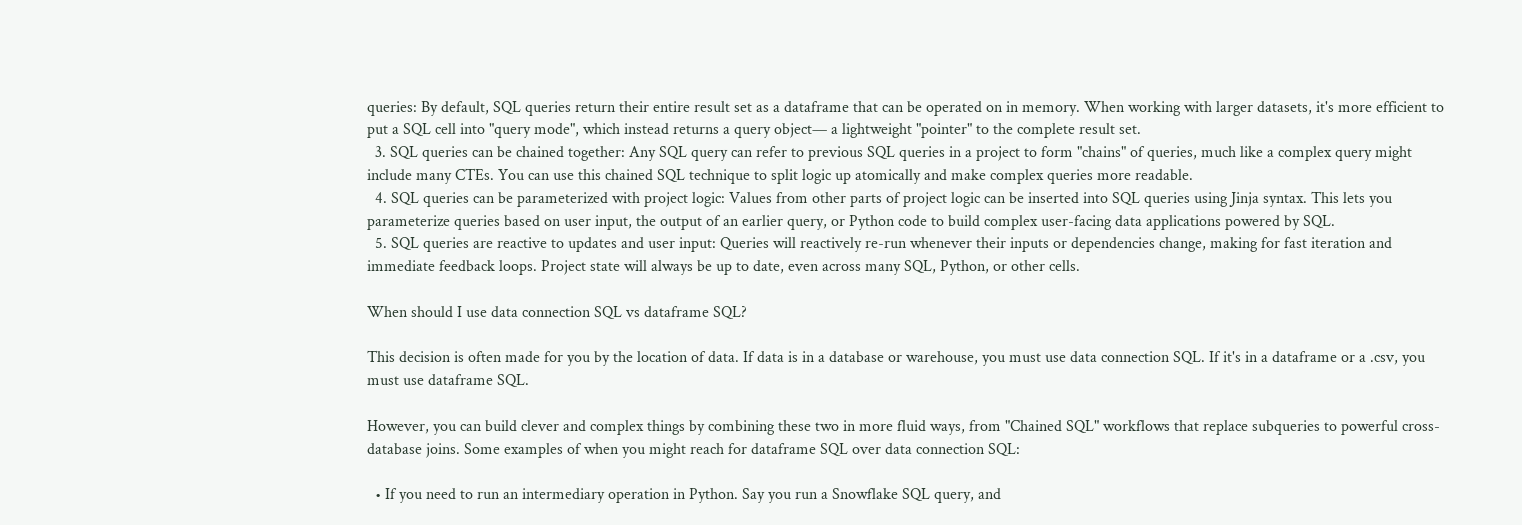queries: By default, SQL queries return their entire result set as a dataframe that can be operated on in memory. When working with larger datasets, it's more efficient to put a SQL cell into "query mode", which instead returns a query object— a lightweight "pointer" to the complete result set.
  3. SQL queries can be chained together: Any SQL query can refer to previous SQL queries in a project to form "chains" of queries, much like a complex query might include many CTEs. You can use this chained SQL technique to split logic up atomically and make complex queries more readable.
  4. SQL queries can be parameterized with project logic: Values from other parts of project logic can be inserted into SQL queries using Jinja syntax. This lets you parameterize queries based on user input, the output of an earlier query, or Python code to build complex user-facing data applications powered by SQL.
  5. SQL queries are reactive to updates and user input: Queries will reactively re-run whenever their inputs or dependencies change, making for fast iteration and immediate feedback loops. Project state will always be up to date, even across many SQL, Python, or other cells.

When should I use data connection SQL vs dataframe SQL?

This decision is often made for you by the location of data. If data is in a database or warehouse, you must use data connection SQL. If it's in a dataframe or a .csv, you must use dataframe SQL.

However, you can build clever and complex things by combining these two in more fluid ways, from "Chained SQL" workflows that replace subqueries to powerful cross-database joins. Some examples of when you might reach for dataframe SQL over data connection SQL:

  • If you need to run an intermediary operation in Python. Say you run a Snowflake SQL query, and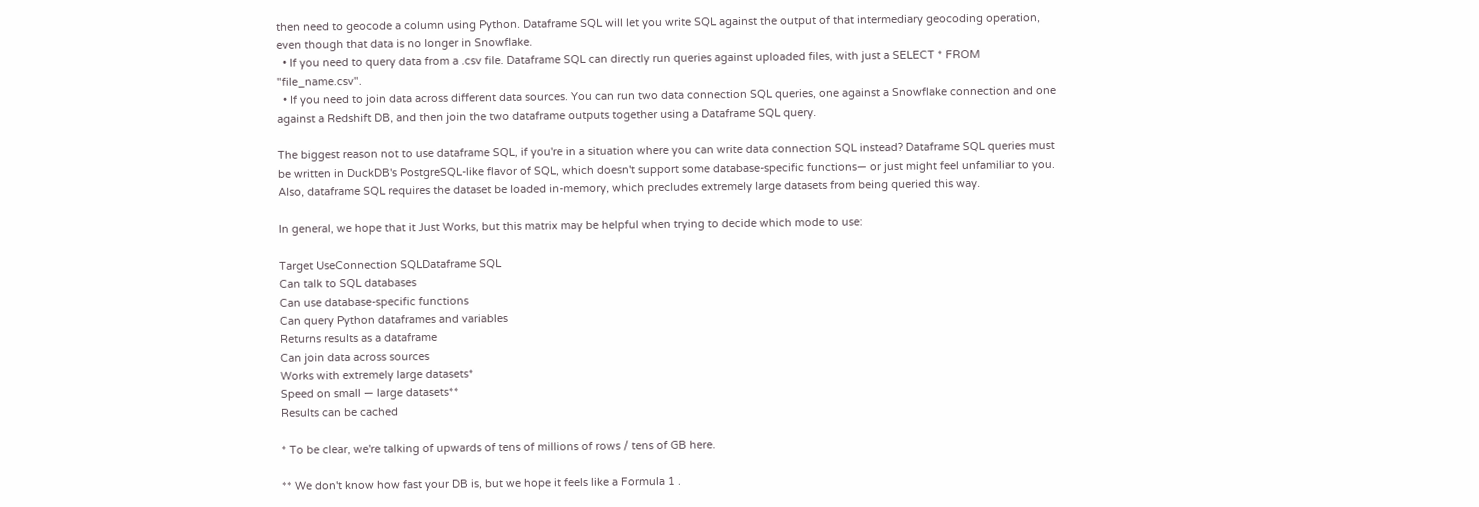then need to geocode a column using Python. Dataframe SQL will let you write SQL against the output of that intermediary geocoding operation, even though that data is no longer in Snowflake.
  • If you need to query data from a .csv file. Dataframe SQL can directly run queries against uploaded files, with just a SELECT * FROM "file_name.csv".
  • If you need to join data across different data sources. You can run two data connection SQL queries, one against a Snowflake connection and one against a Redshift DB, and then join the two dataframe outputs together using a Dataframe SQL query.

The biggest reason not to use dataframe SQL, if you're in a situation where you can write data connection SQL instead? Dataframe SQL queries must be written in DuckDB's PostgreSQL-like flavor of SQL, which doesn't support some database-specific functions— or just might feel unfamiliar to you. Also, dataframe SQL requires the dataset be loaded in-memory, which precludes extremely large datasets from being queried this way.

In general, we hope that it Just Works, but this matrix may be helpful when trying to decide which mode to use:

Target UseConnection SQLDataframe SQL
Can talk to SQL databases
Can use database-specific functions
Can query Python dataframes and variables
Returns results as a dataframe
Can join data across sources
Works with extremely large datasets*
Speed on small — large datasets**
Results can be cached

* To be clear, we're talking of upwards of tens of millions of rows / tens of GB here.

** We don't know how fast your DB is, but we hope it feels like a Formula 1 .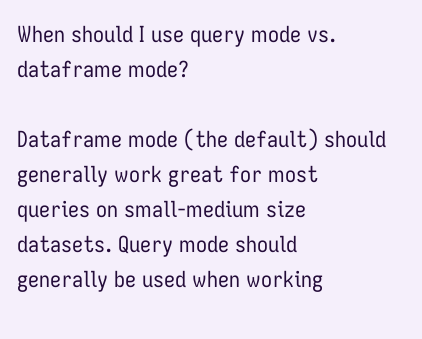When should I use query mode vs. dataframe mode?

Dataframe mode (the default) should generally work great for most queries on small-medium size datasets. Query mode should generally be used when working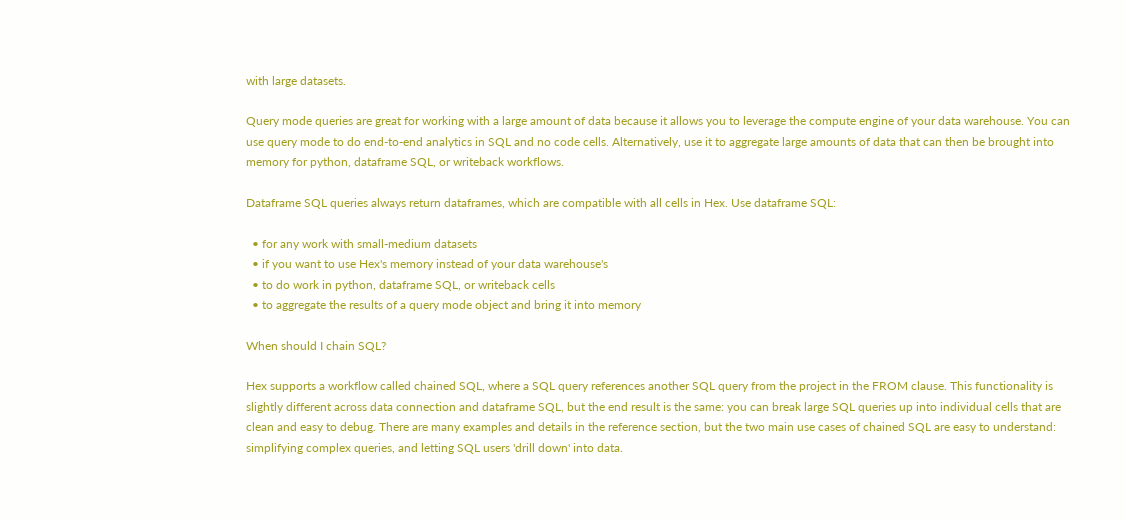with large datasets.

Query mode queries are great for working with a large amount of data because it allows you to leverage the compute engine of your data warehouse. You can use query mode to do end-to-end analytics in SQL and no code cells. Alternatively, use it to aggregate large amounts of data that can then be brought into memory for python, dataframe SQL, or writeback workflows.

Dataframe SQL queries always return dataframes, which are compatible with all cells in Hex. Use dataframe SQL:

  • for any work with small-medium datasets
  • if you want to use Hex's memory instead of your data warehouse's
  • to do work in python, dataframe SQL, or writeback cells
  • to aggregate the results of a query mode object and bring it into memory

When should I chain SQL?

Hex supports a workflow called chained SQL, where a SQL query references another SQL query from the project in the FROM clause. This functionality is slightly different across data connection and dataframe SQL, but the end result is the same: you can break large SQL queries up into individual cells that are clean and easy to debug. There are many examples and details in the reference section, but the two main use cases of chained SQL are easy to understand: simplifying complex queries, and letting SQL users 'drill down' into data.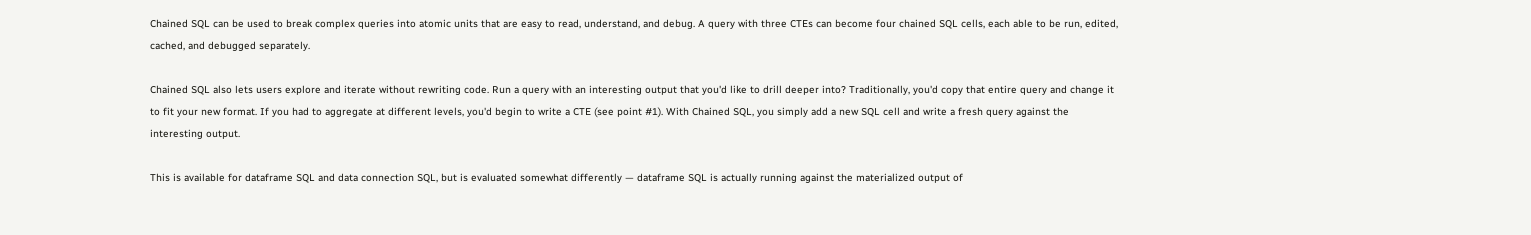Chained SQL can be used to break complex queries into atomic units that are easy to read, understand, and debug. A query with three CTEs can become four chained SQL cells, each able to be run, edited, cached, and debugged separately.

Chained SQL also lets users explore and iterate without rewriting code. Run a query with an interesting output that you'd like to drill deeper into? Traditionally, you'd copy that entire query and change it to fit your new format. If you had to aggregate at different levels, you'd begin to write a CTE (see point #1). With Chained SQL, you simply add a new SQL cell and write a fresh query against the interesting output.

This is available for dataframe SQL and data connection SQL, but is evaluated somewhat differently — dataframe SQL is actually running against the materialized output of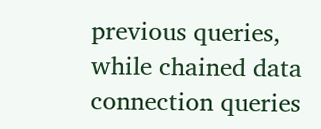previous queries, while chained data connection queries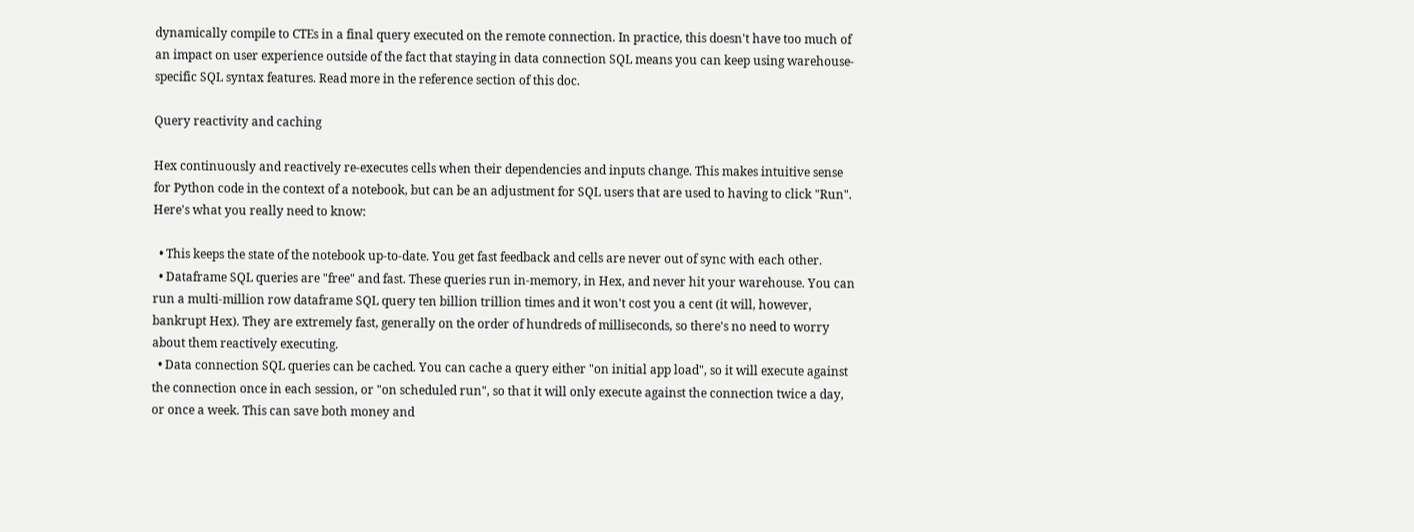dynamically compile to CTEs in a final query executed on the remote connection. In practice, this doesn't have too much of an impact on user experience outside of the fact that staying in data connection SQL means you can keep using warehouse-specific SQL syntax features. Read more in the reference section of this doc.

Query reactivity and caching

Hex continuously and reactively re-executes cells when their dependencies and inputs change. This makes intuitive sense for Python code in the context of a notebook, but can be an adjustment for SQL users that are used to having to click "Run". Here's what you really need to know:

  • This keeps the state of the notebook up-to-date. You get fast feedback and cells are never out of sync with each other.
  • Dataframe SQL queries are "free" and fast. These queries run in-memory, in Hex, and never hit your warehouse. You can run a multi-million row dataframe SQL query ten billion trillion times and it won't cost you a cent (it will, however, bankrupt Hex). They are extremely fast, generally on the order of hundreds of milliseconds, so there's no need to worry about them reactively executing.
  • Data connection SQL queries can be cached. You can cache a query either "on initial app load", so it will execute against the connection once in each session, or "on scheduled run", so that it will only execute against the connection twice a day, or once a week. This can save both money and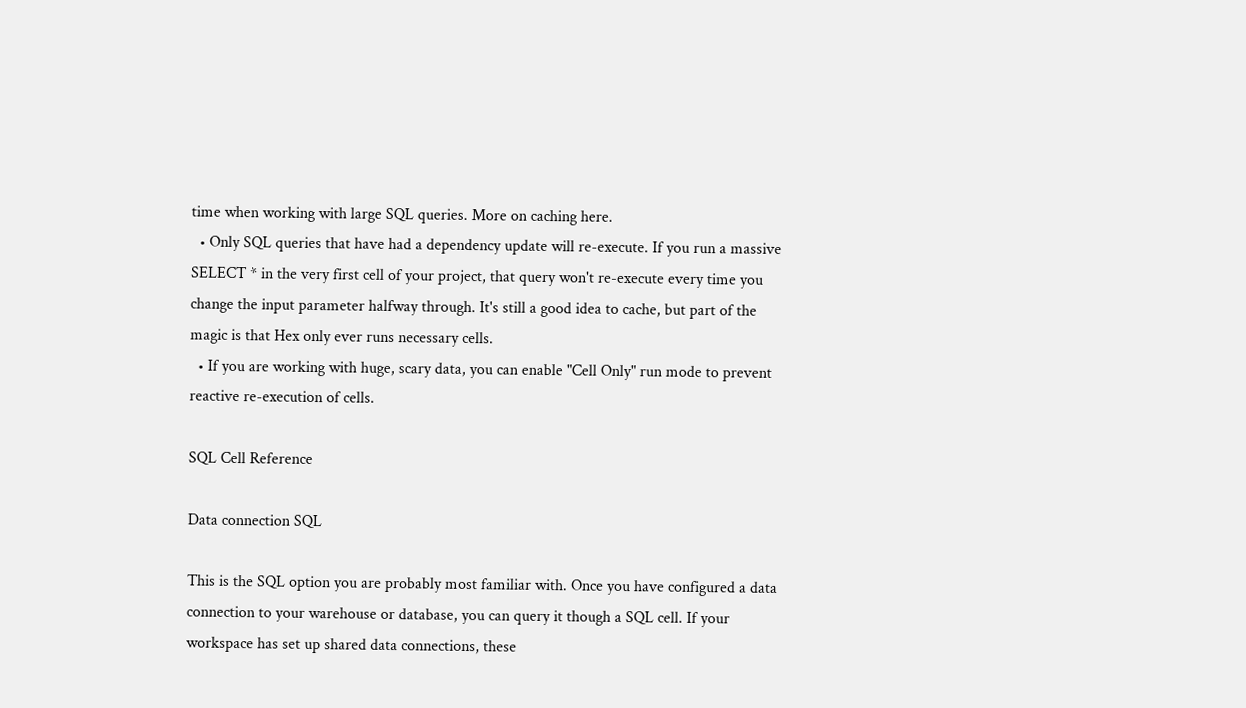time when working with large SQL queries. More on caching here.
  • Only SQL queries that have had a dependency update will re-execute. If you run a massive SELECT * in the very first cell of your project, that query won't re-execute every time you change the input parameter halfway through. It's still a good idea to cache, but part of the magic is that Hex only ever runs necessary cells.
  • If you are working with huge, scary data, you can enable "Cell Only" run mode to prevent reactive re-execution of cells.

SQL Cell Reference

Data connection SQL

This is the SQL option you are probably most familiar with. Once you have configured a data connection to your warehouse or database, you can query it though a SQL cell. If your workspace has set up shared data connections, these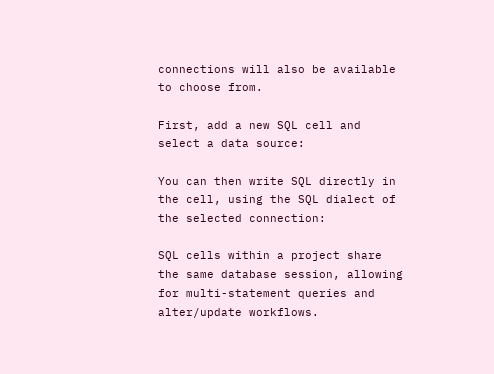connections will also be available to choose from.

First, add a new SQL cell and select a data source:

You can then write SQL directly in the cell, using the SQL dialect of the selected connection:

SQL cells within a project share the same database session, allowing for multi-statement queries and alter/update workflows.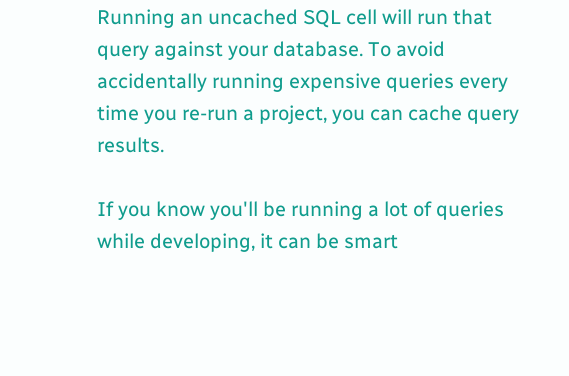Running an uncached SQL cell will run that query against your database. To avoid accidentally running expensive queries every time you re-run a project, you can cache query results.

If you know you'll be running a lot of queries while developing, it can be smart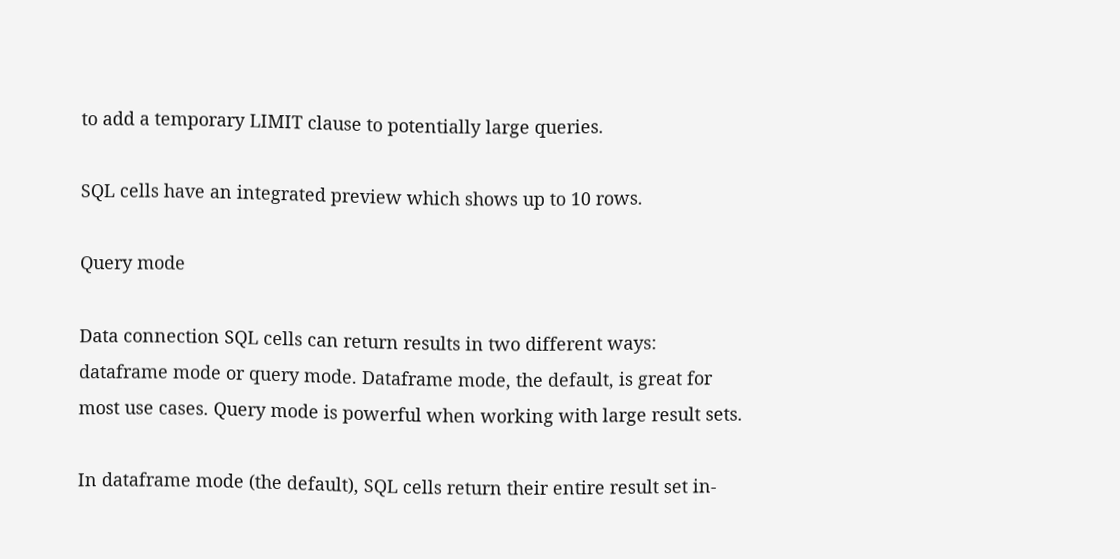to add a temporary LIMIT clause to potentially large queries.

SQL cells have an integrated preview which shows up to 10 rows.

Query mode

Data connection SQL cells can return results in two different ways: dataframe mode or query mode. Dataframe mode, the default, is great for most use cases. Query mode is powerful when working with large result sets.

In dataframe mode (the default), SQL cells return their entire result set in-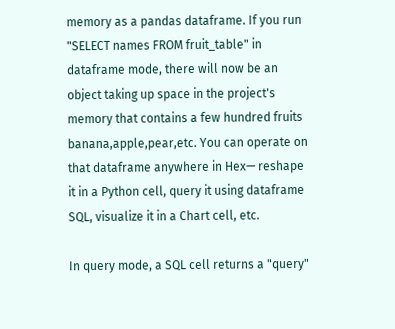memory as a pandas dataframe. If you run "SELECT names FROM fruit_table" in dataframe mode, there will now be an object taking up space in the project's memory that contains a few hundred fruits banana,apple,pear,etc. You can operate on that dataframe anywhere in Hex— reshape it in a Python cell, query it using dataframe SQL, visualize it in a Chart cell, etc.

In query mode, a SQL cell returns a "query"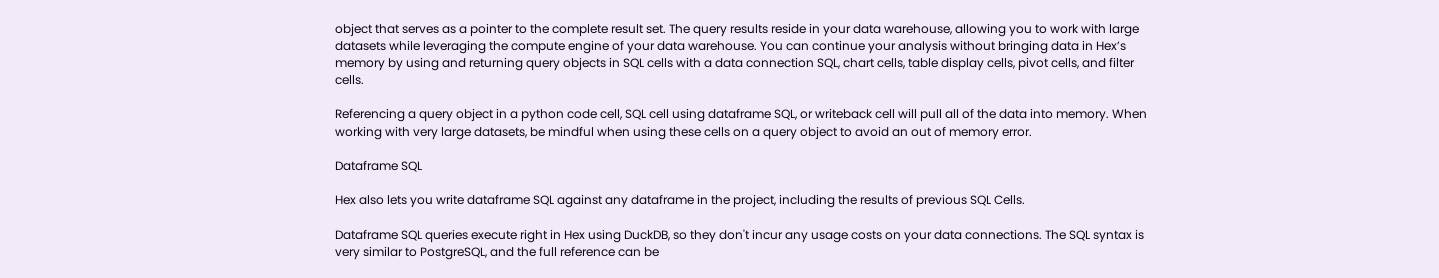object that serves as a pointer to the complete result set. The query results reside in your data warehouse, allowing you to work with large datasets while leveraging the compute engine of your data warehouse. You can continue your analysis without bringing data in Hex’s memory by using and returning query objects in SQL cells with a data connection SQL, chart cells, table display cells, pivot cells, and filter cells.

Referencing a query object in a python code cell, SQL cell using dataframe SQL, or writeback cell will pull all of the data into memory. When working with very large datasets, be mindful when using these cells on a query object to avoid an out of memory error.

Dataframe SQL

Hex also lets you write dataframe SQL against any dataframe in the project, including the results of previous SQL Cells.

Dataframe SQL queries execute right in Hex using DuckDB, so they don't incur any usage costs on your data connections. The SQL syntax is very similar to PostgreSQL, and the full reference can be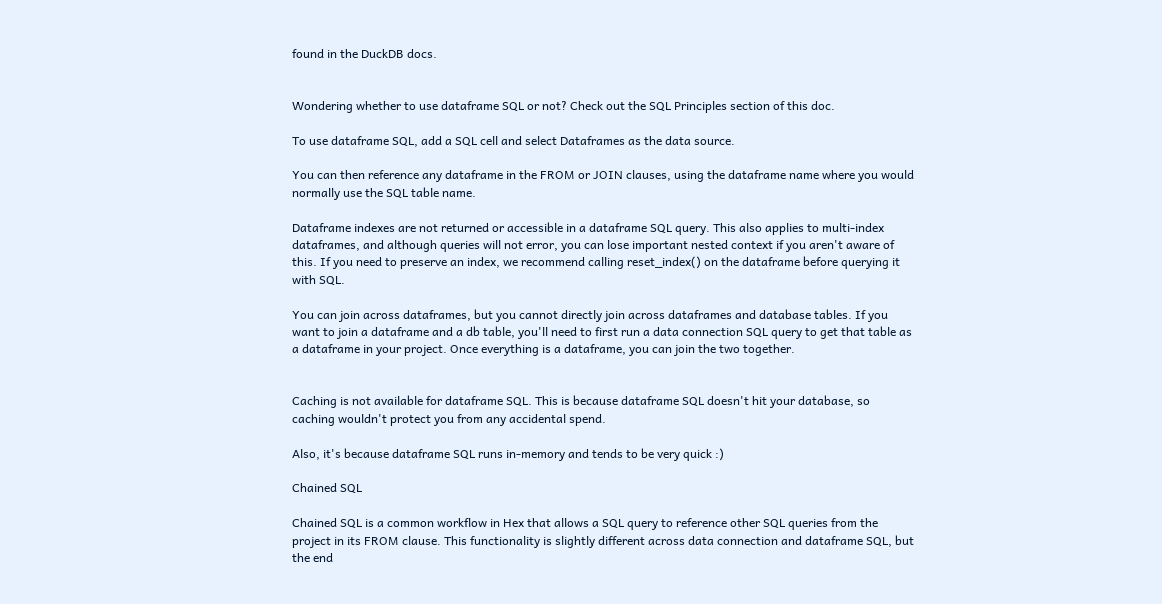found in the DuckDB docs.


Wondering whether to use dataframe SQL or not? Check out the SQL Principles section of this doc.

To use dataframe SQL, add a SQL cell and select Dataframes as the data source.

You can then reference any dataframe in the FROM or JOIN clauses, using the dataframe name where you would normally use the SQL table name.

Dataframe indexes are not returned or accessible in a dataframe SQL query. This also applies to multi-index dataframes, and although queries will not error, you can lose important nested context if you aren't aware of this. If you need to preserve an index, we recommend calling reset_index() on the dataframe before querying it with SQL.

You can join across dataframes, but you cannot directly join across dataframes and database tables. If you want to join a dataframe and a db table, you'll need to first run a data connection SQL query to get that table as a dataframe in your project. Once everything is a dataframe, you can join the two together.


Caching is not available for dataframe SQL. This is because dataframe SQL doesn't hit your database, so caching wouldn't protect you from any accidental spend.

Also, it's because dataframe SQL runs in-memory and tends to be very quick :)

Chained SQL

Chained SQL is a common workflow in Hex that allows a SQL query to reference other SQL queries from the project in its FROM clause. This functionality is slightly different across data connection and dataframe SQL, but the end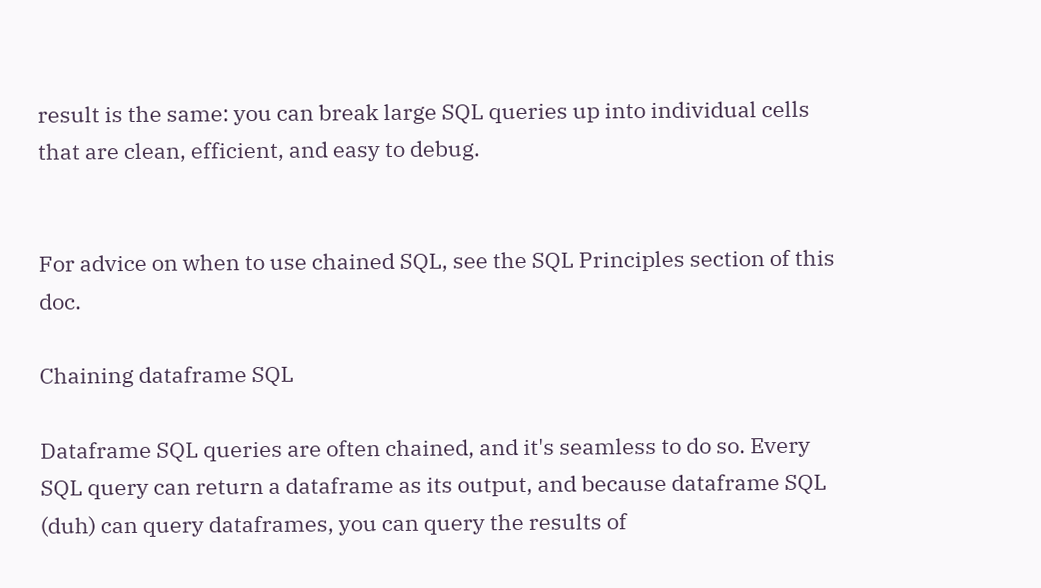result is the same: you can break large SQL queries up into individual cells that are clean, efficient, and easy to debug.


For advice on when to use chained SQL, see the SQL Principles section of this doc.

Chaining dataframe SQL

Dataframe SQL queries are often chained, and it's seamless to do so. Every SQL query can return a dataframe as its output, and because dataframe SQL (duh) can query dataframes, you can query the results of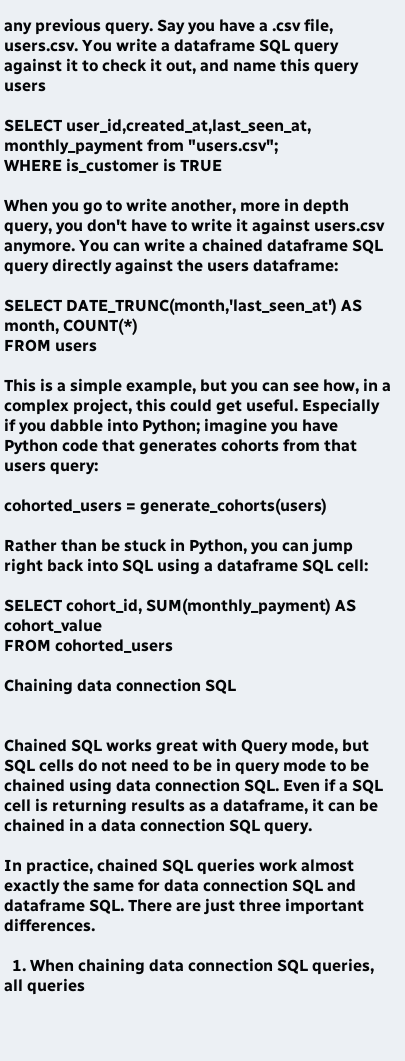any previous query. Say you have a .csv file, users.csv. You write a dataframe SQL query against it to check it out, and name this query users

SELECT user_id,created_at,last_seen_at, monthly_payment from "users.csv";
WHERE is_customer is TRUE

When you go to write another, more in depth query, you don't have to write it against users.csv anymore. You can write a chained dataframe SQL query directly against the users dataframe:

SELECT DATE_TRUNC(month,'last_seen_at') AS month, COUNT(*)
FROM users

This is a simple example, but you can see how, in a complex project, this could get useful. Especially if you dabble into Python; imagine you have Python code that generates cohorts from that users query:

cohorted_users = generate_cohorts(users)

Rather than be stuck in Python, you can jump right back into SQL using a dataframe SQL cell:

SELECT cohort_id, SUM(monthly_payment) AS cohort_value
FROM cohorted_users

Chaining data connection SQL


Chained SQL works great with Query mode, but SQL cells do not need to be in query mode to be chained using data connection SQL. Even if a SQL cell is returning results as a dataframe, it can be chained in a data connection SQL query.

In practice, chained SQL queries work almost exactly the same for data connection SQL and dataframe SQL. There are just three important differences.

  1. When chaining data connection SQL queries, all queries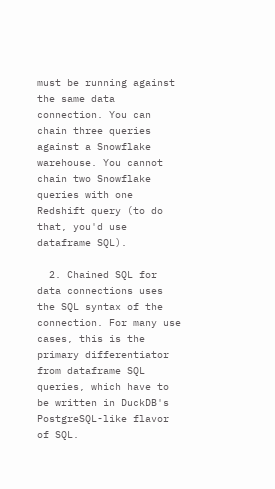must be running against the same data connection. You can chain three queries against a Snowflake warehouse. You cannot chain two Snowflake queries with one Redshift query (to do that, you'd use dataframe SQL).

  2. Chained SQL for data connections uses the SQL syntax of the connection. For many use cases, this is the primary differentiator from dataframe SQL queries, which have to be written in DuckDB's PostgreSQL-like flavor of SQL.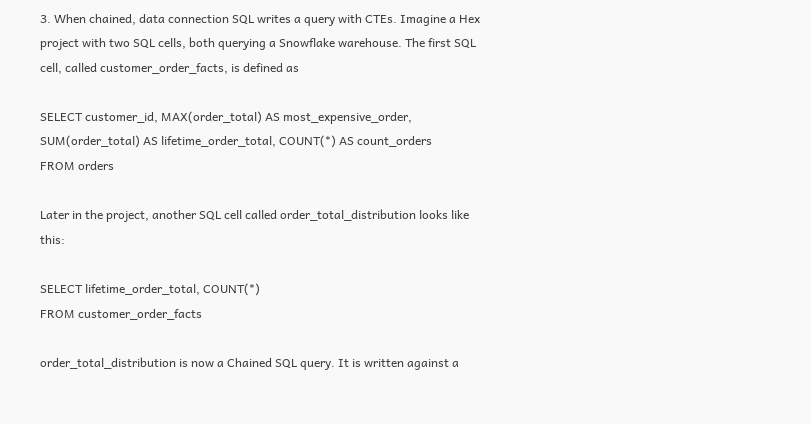3. When chained, data connection SQL writes a query with CTEs. Imagine a Hex project with two SQL cells, both querying a Snowflake warehouse. The first SQL cell, called customer_order_facts, is defined as

SELECT customer_id, MAX(order_total) AS most_expensive_order, SUM(order_total) AS lifetime_order_total, COUNT(*) AS count_orders
FROM orders

Later in the project, another SQL cell called order_total_distribution looks like this:

SELECT lifetime_order_total, COUNT(*)
FROM customer_order_facts

order_total_distribution is now a Chained SQL query. It is written against a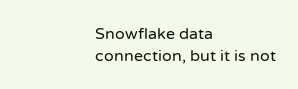Snowflake data connection, but it is not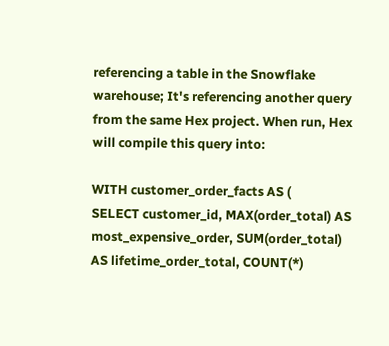referencing a table in the Snowflake warehouse; It's referencing another query from the same Hex project. When run, Hex will compile this query into:

WITH customer_order_facts AS (
SELECT customer_id, MAX(order_total) AS most_expensive_order, SUM(order_total) AS lifetime_order_total, COUNT(*)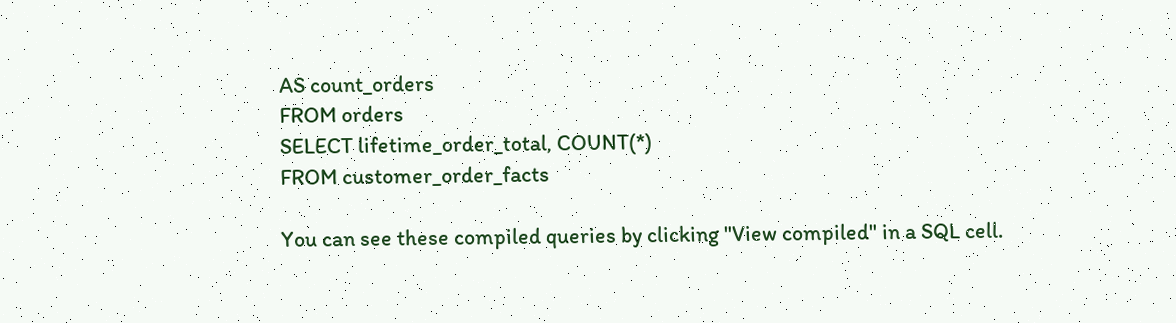AS count_orders
FROM orders
SELECT lifetime_order_total, COUNT(*)
FROM customer_order_facts

You can see these compiled queries by clicking "View compiled" in a SQL cell.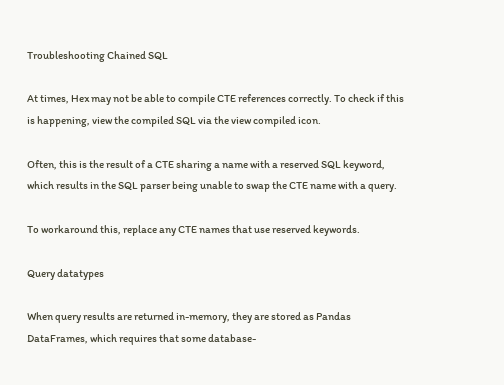Troubleshooting Chained SQL

At times, Hex may not be able to compile CTE references correctly. To check if this is happening, view the compiled SQL via the view compiled icon.

Often, this is the result of a CTE sharing a name with a reserved SQL keyword, which results in the SQL parser being unable to swap the CTE name with a query.

To workaround this, replace any CTE names that use reserved keywords.

Query datatypes

When query results are returned in-memory, they are stored as Pandas DataFrames, which requires that some database-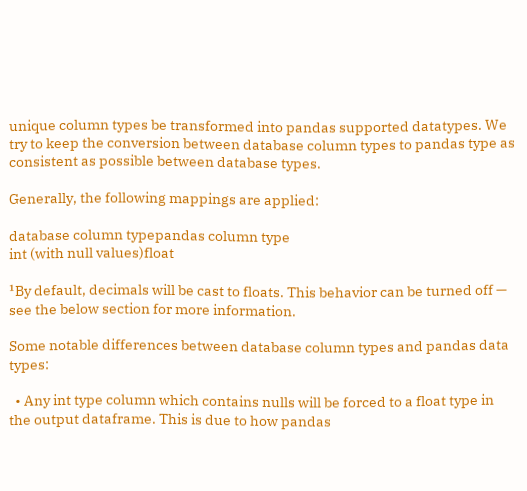unique column types be transformed into pandas supported datatypes. We try to keep the conversion between database column types to pandas type as consistent as possible between database types.

Generally, the following mappings are applied:

database column typepandas column type
int (with null values)float

¹By default, decimals will be cast to floats. This behavior can be turned off — see the below section for more information.

Some notable differences between database column types and pandas data types:

  • Any int type column which contains nulls will be forced to a float type in the output dataframe. This is due to how pandas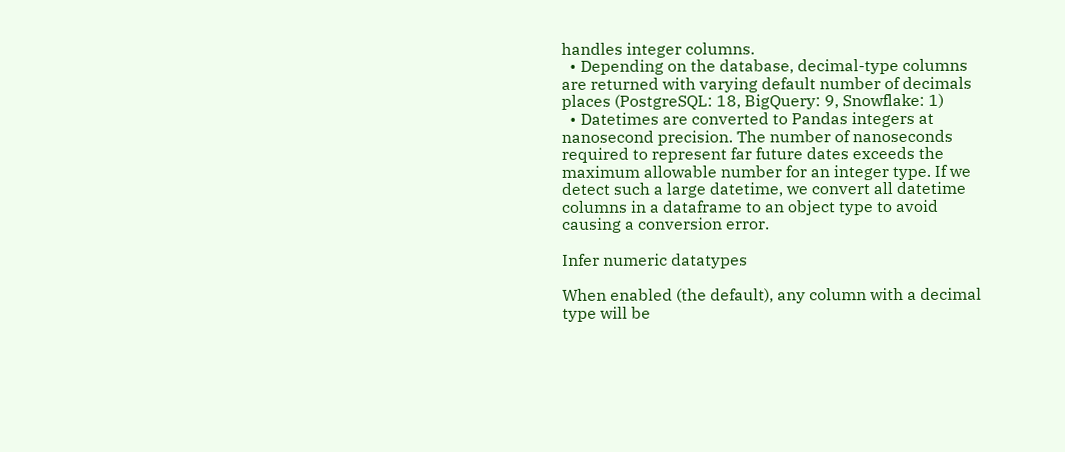handles integer columns.
  • Depending on the database, decimal-type columns are returned with varying default number of decimals places (PostgreSQL: 18, BigQuery: 9, Snowflake: 1)
  • Datetimes are converted to Pandas integers at nanosecond precision. The number of nanoseconds required to represent far future dates exceeds the maximum allowable number for an integer type. If we detect such a large datetime, we convert all datetime columns in a dataframe to an object type to avoid causing a conversion error.

Infer numeric datatypes

When enabled (the default), any column with a decimal type will be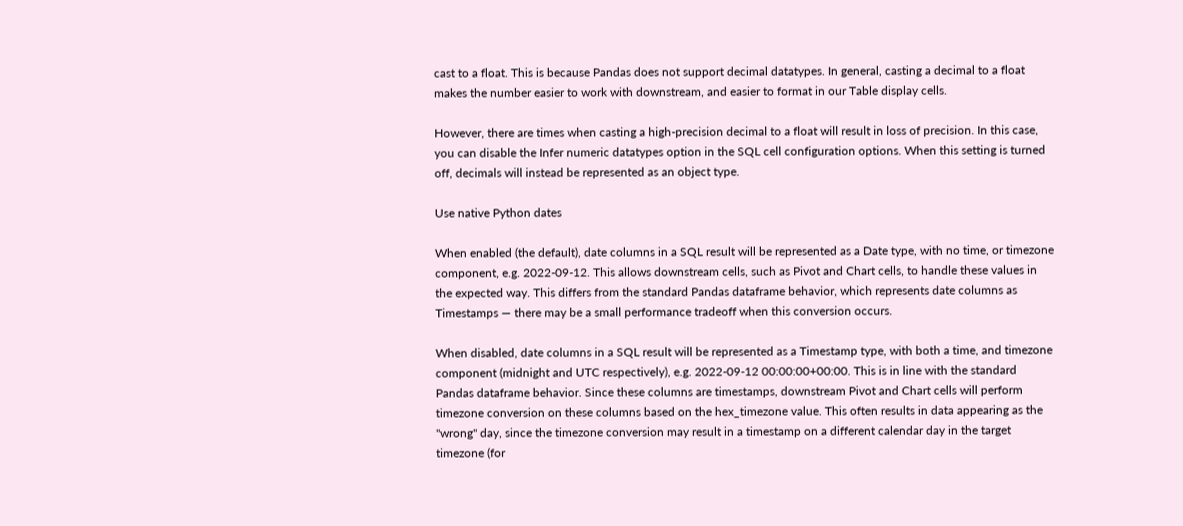cast to a float. This is because Pandas does not support decimal datatypes. In general, casting a decimal to a float makes the number easier to work with downstream, and easier to format in our Table display cells.

However, there are times when casting a high-precision decimal to a float will result in loss of precision. In this case, you can disable the Infer numeric datatypes option in the SQL cell configuration options. When this setting is turned off, decimals will instead be represented as an object type.

Use native Python dates

When enabled (the default), date columns in a SQL result will be represented as a Date type, with no time, or timezone component, e.g. 2022-09-12. This allows downstream cells, such as Pivot and Chart cells, to handle these values in the expected way. This differs from the standard Pandas dataframe behavior, which represents date columns as Timestamps — there may be a small performance tradeoff when this conversion occurs.

When disabled, date columns in a SQL result will be represented as a Timestamp type, with both a time, and timezone component (midnight and UTC respectively), e.g. 2022-09-12 00:00:00+00:00. This is in line with the standard Pandas dataframe behavior. Since these columns are timestamps, downstream Pivot and Chart cells will perform timezone conversion on these columns based on the hex_timezone value. This often results in data appearing as the "wrong" day, since the timezone conversion may result in a timestamp on a different calendar day in the target timezone (for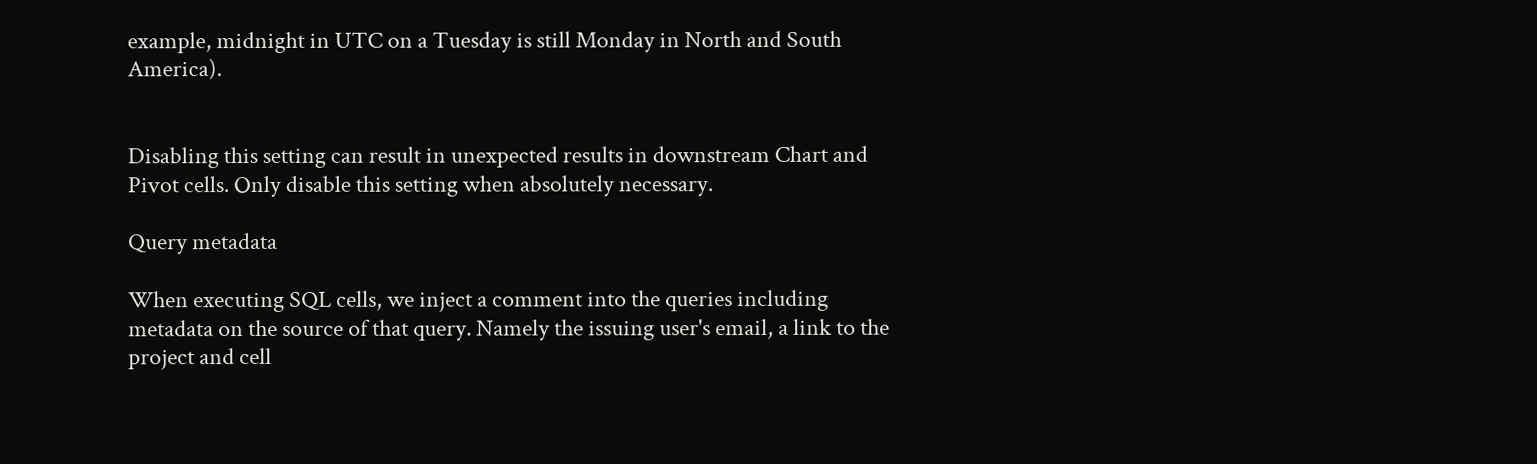example, midnight in UTC on a Tuesday is still Monday in North and South America).


Disabling this setting can result in unexpected results in downstream Chart and Pivot cells. Only disable this setting when absolutely necessary.

Query metadata

When executing SQL cells, we inject a comment into the queries including metadata on the source of that query. Namely the issuing user's email, a link to the project and cell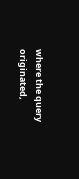where the query originated,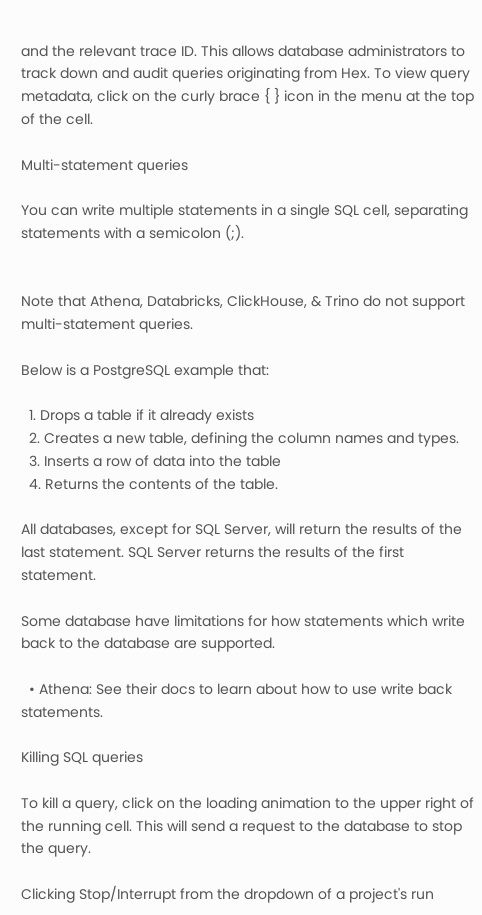and the relevant trace ID. This allows database administrators to track down and audit queries originating from Hex. To view query metadata, click on the curly brace { } icon in the menu at the top of the cell.

Multi-statement queries

You can write multiple statements in a single SQL cell, separating statements with a semicolon (;).


Note that Athena, Databricks, ClickHouse, & Trino do not support multi-statement queries.

Below is a PostgreSQL example that:

  1. Drops a table if it already exists
  2. Creates a new table, defining the column names and types.
  3. Inserts a row of data into the table
  4. Returns the contents of the table.

All databases, except for SQL Server, will return the results of the last statement. SQL Server returns the results of the first statement.

Some database have limitations for how statements which write back to the database are supported.

  • Athena: See their docs to learn about how to use write back statements.

Killing SQL queries

To kill a query, click on the loading animation to the upper right of the running cell. This will send a request to the database to stop the query.

Clicking Stop/Interrupt from the dropdown of a project's run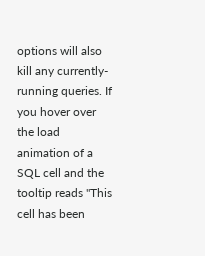options will also kill any currently-running queries. If you hover over the load animation of a SQL cell and the tooltip reads "This cell has been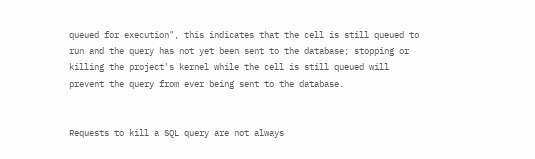queued for execution", this indicates that the cell is still queued to run and the query has not yet been sent to the database; stopping or killing the project's kernel while the cell is still queued will prevent the query from ever being sent to the database.


Requests to kill a SQL query are not always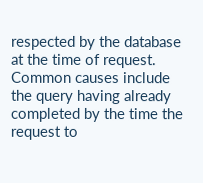respected by the database at the time of request. Common causes include the query having already completed by the time the request to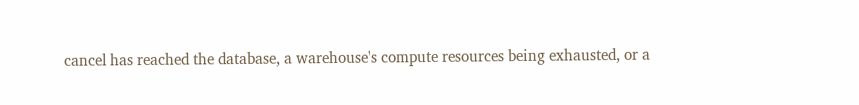cancel has reached the database, a warehouse's compute resources being exhausted, or a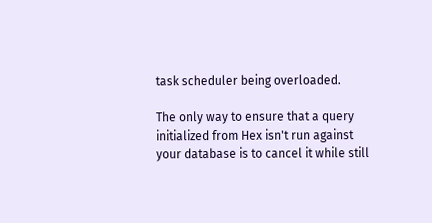task scheduler being overloaded.

The only way to ensure that a query initialized from Hex isn't run against your database is to cancel it while still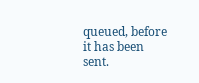queued, before it has been sent.